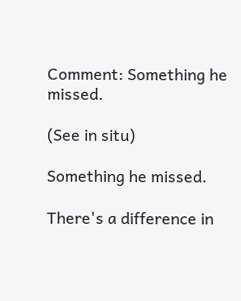Comment: Something he missed.

(See in situ)

Something he missed.

There's a difference in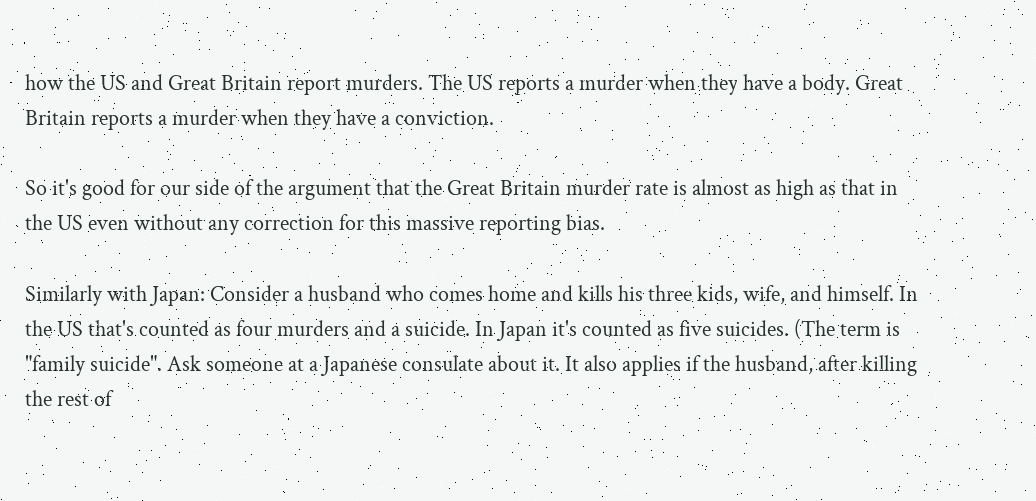how the US and Great Britain report murders. The US reports a murder when they have a body. Great Britain reports a murder when they have a conviction.

So it's good for our side of the argument that the Great Britain murder rate is almost as high as that in the US even without any correction for this massive reporting bias.

Similarly with Japan: Consider a husband who comes home and kills his three kids, wife, and himself. In the US that's counted as four murders and a suicide. In Japan it's counted as five suicides. (The term is "family suicide". Ask someone at a Japanese consulate about it. It also applies if the husband, after killing the rest of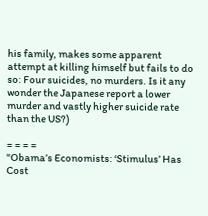his family, makes some apparent attempt at killing himself but fails to do so: Four suicides, no murders. Is it any wonder the Japanese report a lower murder and vastly higher suicide rate than the US?)

= = = =
"Obama’s Economists: ‘Stimulus’ Has Cost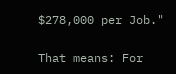$278,000 per Job."

That means: For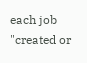each job "created or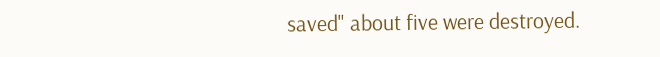saved" about five were destroyed.